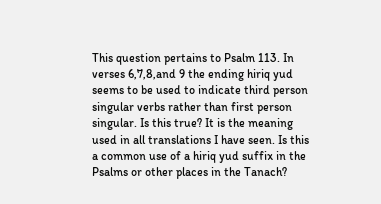This question pertains to Psalm 113. In verses 6,7,8,and 9 the ending hiriq yud seems to be used to indicate third person singular verbs rather than first person singular. Is this true? It is the meaning used in all translations I have seen. Is this a common use of a hiriq yud suffix in the Psalms or other places in the Tanach?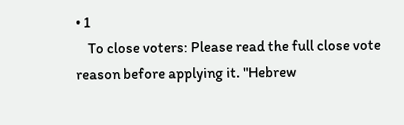• 1
    To close voters: Please read the full close vote reason before applying it. "Hebrew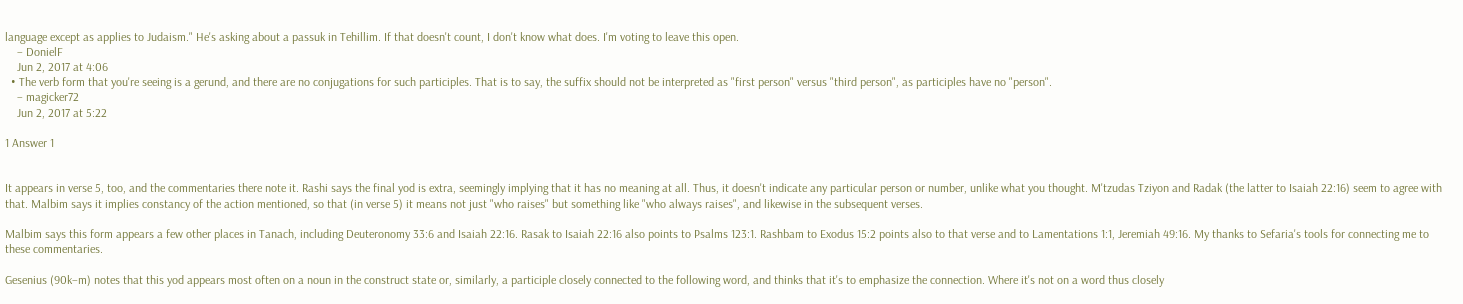language except as applies to Judaism." He's asking about a passuk in Tehillim. If that doesn't count, I don't know what does. I'm voting to leave this open.
    – DonielF
    Jun 2, 2017 at 4:06
  • The verb form that you're seeing is a gerund, and there are no conjugations for such participles. That is to say, the suffix should not be interpreted as "first person" versus "third person", as participles have no "person".
    – magicker72
    Jun 2, 2017 at 5:22

1 Answer 1


It appears in verse 5, too, and the commentaries there note it. Rashi says the final yod is extra, seemingly implying that it has no meaning at all. Thus, it doesn't indicate any particular person or number, unlike what you thought. M'tzudas Tziyon and Radak (the latter to Isaiah 22:16) seem to agree with that. Malbim says it implies constancy of the action mentioned, so that (in verse 5) it means not just "who raises" but something like "who always raises", and likewise in the subsequent verses.

Malbim says this form appears a few other places in Tanach, including Deuteronomy 33:6 and Isaiah 22:16. Rasak to Isaiah 22:16 also points to Psalms 123:1. Rashbam to Exodus 15:2 points also to that verse and to Lamentations 1:1, Jeremiah 49:16. My thanks to Sefaria's tools for connecting me to these commentaries.

Gesenius (90k–m) notes that this yod appears most often on a noun in the construct state or, similarly, a participle closely connected to the following word, and thinks that it's to emphasize the connection. Where it's not on a word thus closely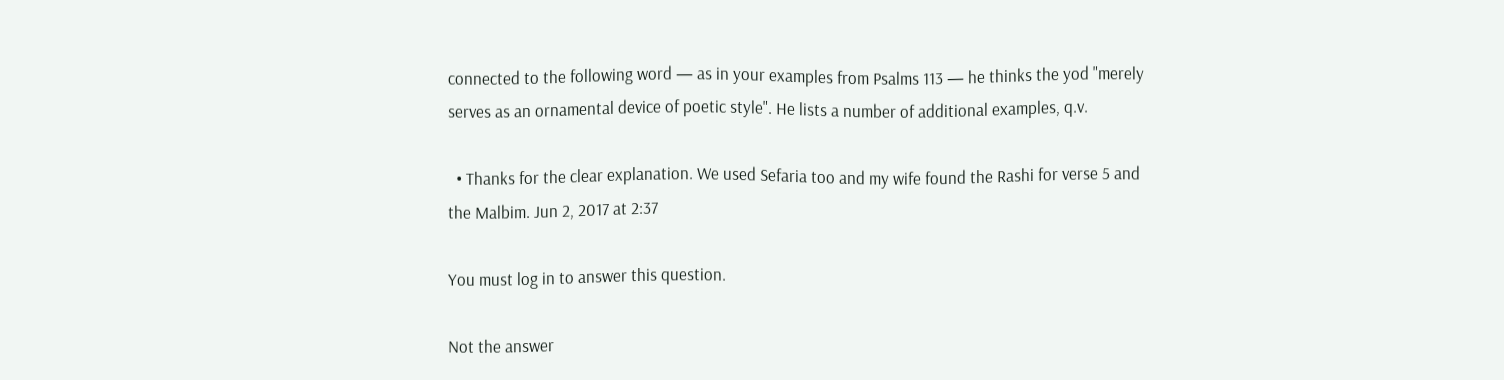connected to the following word — as in your examples from Psalms 113 — he thinks the yod "merely serves as an ornamental device of poetic style". He lists a number of additional examples, q.v.

  • Thanks for the clear explanation. We used Sefaria too and my wife found the Rashi for verse 5 and the Malbim. Jun 2, 2017 at 2:37

You must log in to answer this question.

Not the answer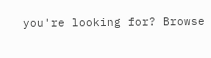you're looking for? Browse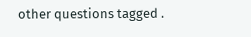other questions tagged .